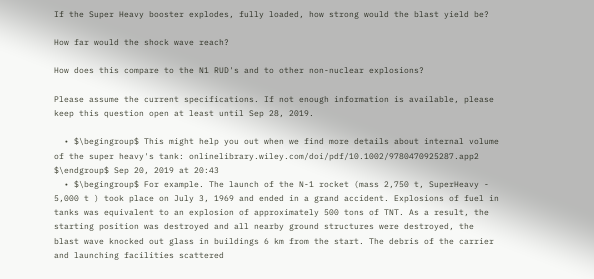If the Super Heavy booster explodes, fully loaded, how strong would the blast yield be?

How far would the shock wave reach?

How does this compare to the N1 RUD's and to other non-nuclear explosions?

Please assume the current specifications. If not enough information is available, please keep this question open at least until Sep 28, 2019.

  • $\begingroup$ This might help you out when we find more details about internal volume of the super heavy's tank: onlinelibrary.wiley.com/doi/pdf/10.1002/9780470925287.app2 $\endgroup$ Sep 20, 2019 at 20:43
  • $\begingroup$ For example. The launch of the N-1 rocket (mass 2,750 t, SuperHeavy - 5,000 t ) took place on July 3, 1969 and ended in a grand accident. Explosions of fuel in tanks was equivalent to an explosion of approximately 500 tons of TNT. As a result, the starting position was destroyed and all nearby ground structures were destroyed, the blast wave knocked out glass in buildings 6 km from the start. The debris of the carrier and launching facilities scattered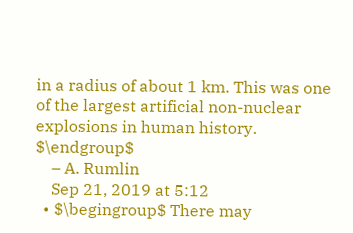in a radius of about 1 km. This was one of the largest artificial non-nuclear explosions in human history. $\endgroup$
    – A. Rumlin
    Sep 21, 2019 at 5:12
  • $\begingroup$ There may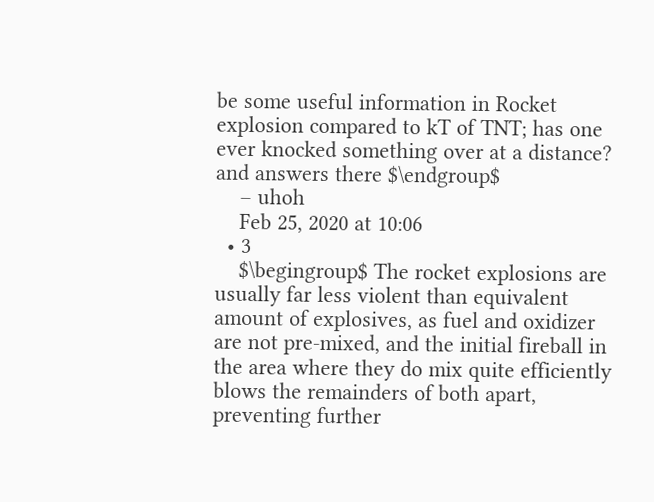be some useful information in Rocket explosion compared to kT of TNT; has one ever knocked something over at a distance? and answers there $\endgroup$
    – uhoh
    Feb 25, 2020 at 10:06
  • 3
    $\begingroup$ The rocket explosions are usually far less violent than equivalent amount of explosives, as fuel and oxidizer are not pre-mixed, and the initial fireball in the area where they do mix quite efficiently blows the remainders of both apart, preventing further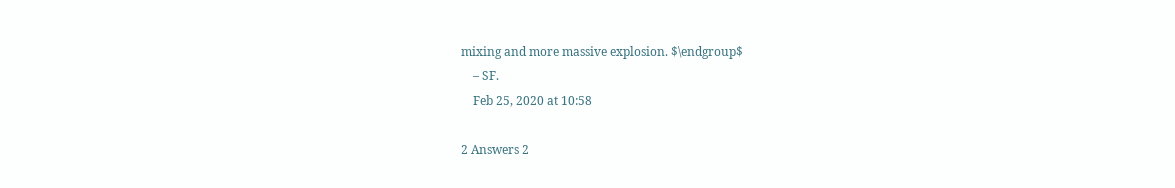mixing and more massive explosion. $\endgroup$
    – SF.
    Feb 25, 2020 at 10:58

2 Answers 2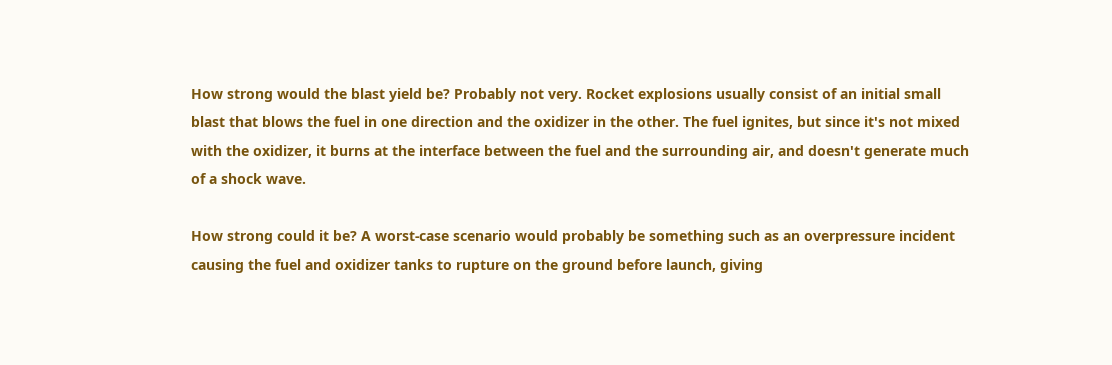How strong would the blast yield be? Probably not very. Rocket explosions usually consist of an initial small blast that blows the fuel in one direction and the oxidizer in the other. The fuel ignites, but since it's not mixed with the oxidizer, it burns at the interface between the fuel and the surrounding air, and doesn't generate much of a shock wave.

How strong could it be? A worst-case scenario would probably be something such as an overpressure incident causing the fuel and oxidizer tanks to rupture on the ground before launch, giving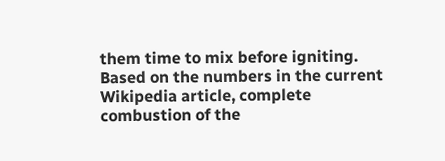them time to mix before igniting. Based on the numbers in the current Wikipedia article, complete combustion of the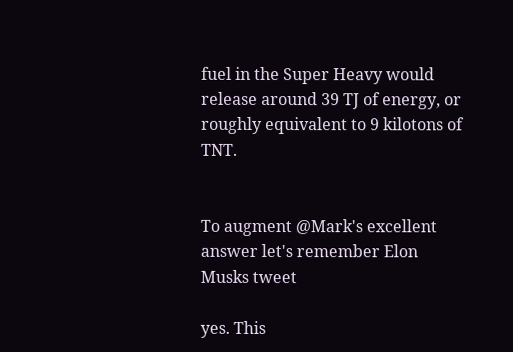fuel in the Super Heavy would release around 39 TJ of energy, or roughly equivalent to 9 kilotons of TNT.


To augment @Mark's excellent answer let's remember Elon Musks tweet

yes. This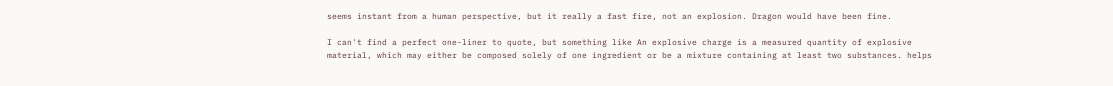seems instant from a human perspective, but it really a fast fire, not an explosion. Dragon would have been fine.

I can't find a perfect one-liner to quote, but something like An explosive charge is a measured quantity of explosive material, which may either be composed solely of one ingredient or be a mixture containing at least two substances. helps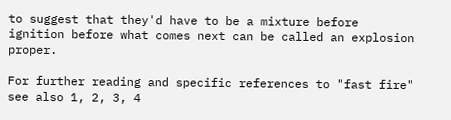to suggest that they'd have to be a mixture before ignition before what comes next can be called an explosion proper.

For further reading and specific references to "fast fire" see also 1, 2, 3, 4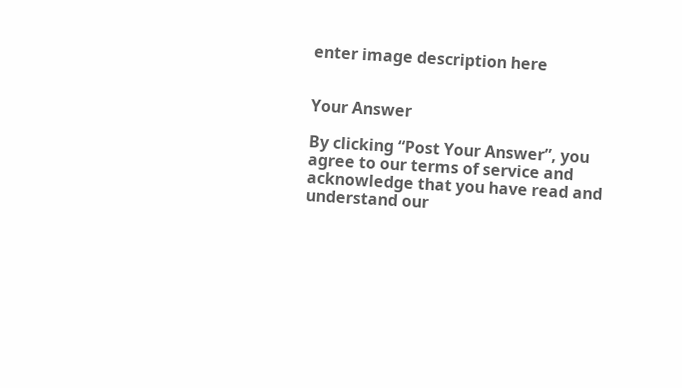enter image description here


Your Answer

By clicking “Post Your Answer”, you agree to our terms of service and acknowledge that you have read and understand our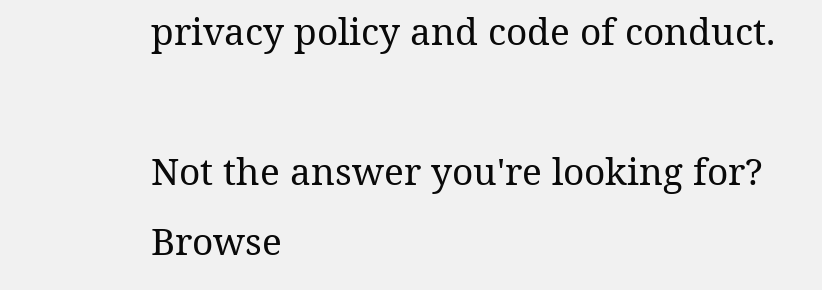privacy policy and code of conduct.

Not the answer you're looking for? Browse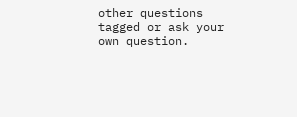other questions tagged or ask your own question.